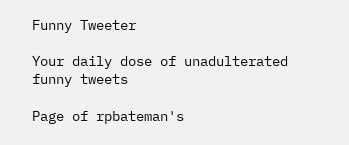Funny Tweeter

Your daily dose of unadulterated funny tweets

Page of rpbateman's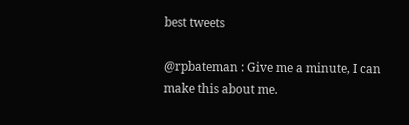best tweets

@rpbateman : Give me a minute, I can make this about me.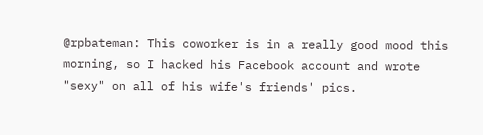@rpbateman: This coworker is in a really good mood this morning, so I hacked his Facebook account and wrote "sexy" on all of his wife's friends' pics.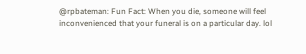@rpbateman: Fun Fact: When you die, someone will feel inconvenienced that your funeral is on a particular day. lol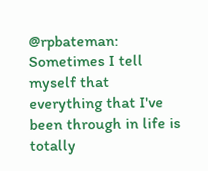@rpbateman: Sometimes I tell myself that everything that I've been through in life is totally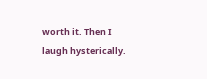worth it. Then I laugh hysterically.